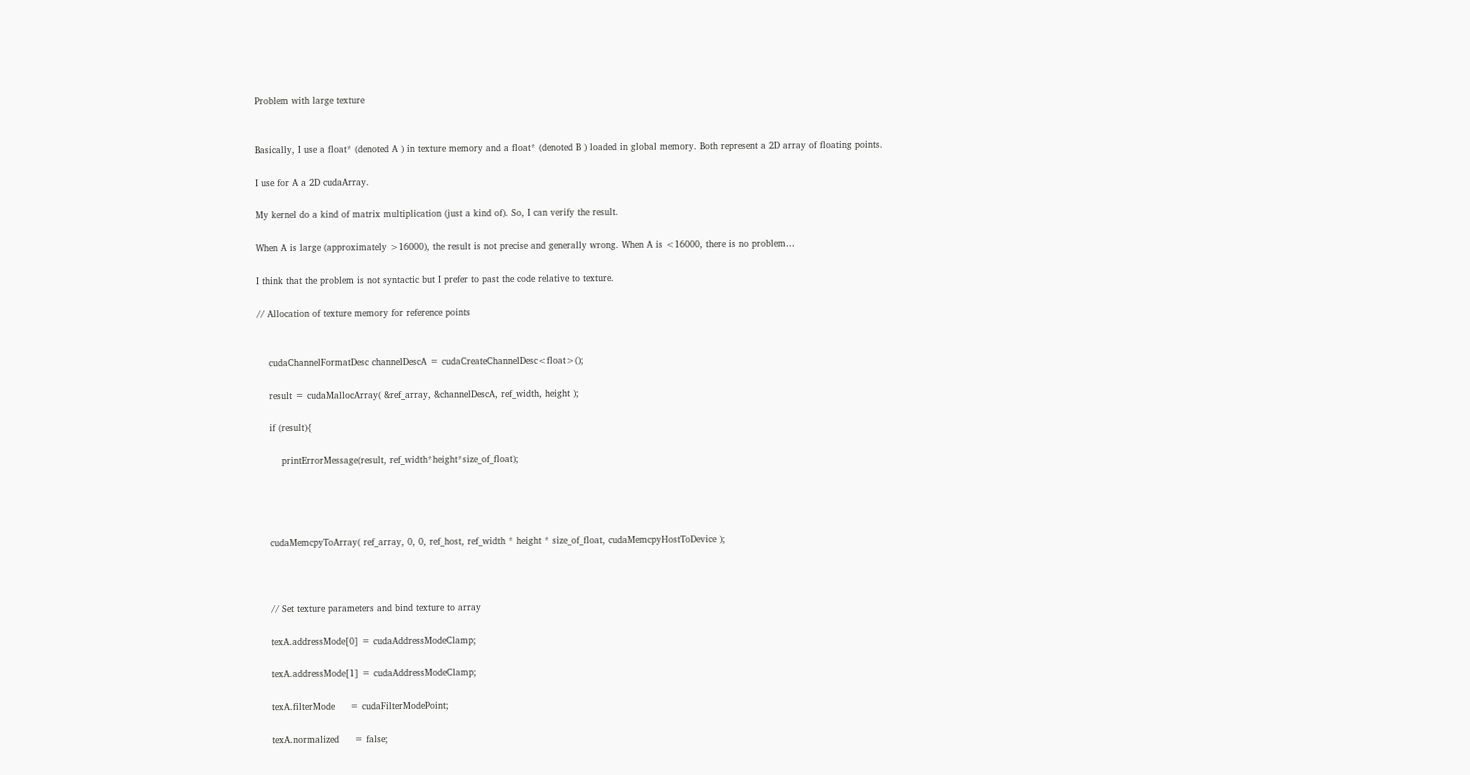Problem with large texture


Basically, I use a float* (denoted A ) in texture memory and a float* (denoted B ) loaded in global memory. Both represent a 2D array of floating points.

I use for A a 2D cudaArray.

My kernel do a kind of matrix multiplication (just a kind of). So, I can verify the result.

When A is large (approximately >16000), the result is not precise and generally wrong. When A is <16000, there is no problem…

I think that the problem is not syntactic but I prefer to past the code relative to texture.

// Allocation of texture memory for reference points


    cudaChannelFormatDesc channelDescA = cudaCreateChannelDesc<float>();

    result = cudaMallocArray( &ref_array, &channelDescA, ref_width, height );

    if (result){

        printErrorMessage(result, ref_width*height*size_of_float);




    cudaMemcpyToArray( ref_array, 0, 0, ref_host, ref_width * height * size_of_float, cudaMemcpyHostToDevice );



    // Set texture parameters and bind texture to array

    texA.addressMode[0] = cudaAddressModeClamp;

    texA.addressMode[1] = cudaAddressModeClamp;

    texA.filterMode     = cudaFilterModePoint;

    texA.normalized     = false;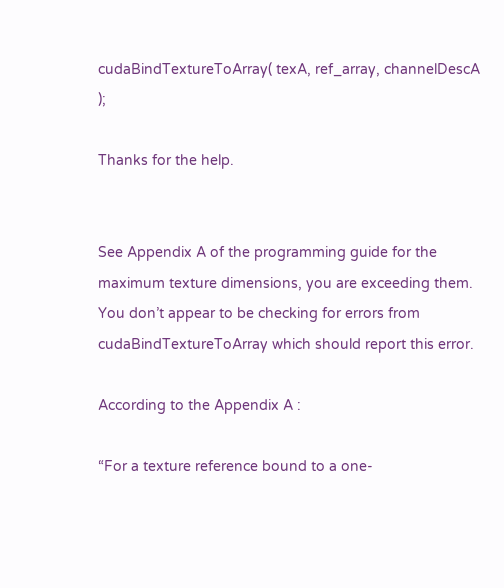cudaBindTextureToArray( texA, ref_array, channelDescA );

Thanks for the help.


See Appendix A of the programming guide for the maximum texture dimensions, you are exceeding them. You don’t appear to be checking for errors from cudaBindTextureToArray which should report this error.

According to the Appendix A :

“For a texture reference bound to a one-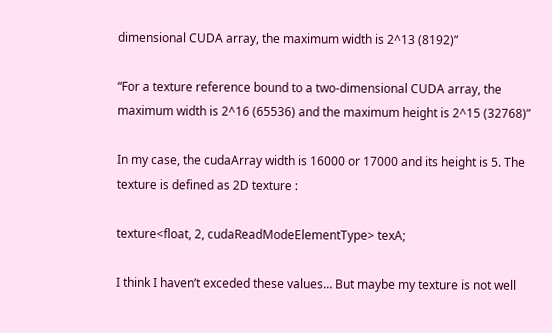dimensional CUDA array, the maximum width is 2^13 (8192)”

“For a texture reference bound to a two-dimensional CUDA array, the maximum width is 2^16 (65536) and the maximum height is 2^15 (32768)”

In my case, the cudaArray width is 16000 or 17000 and its height is 5. The texture is defined as 2D texture :

texture<float, 2, cudaReadModeElementType> texA;

I think I haven’t exceded these values… But maybe my texture is not well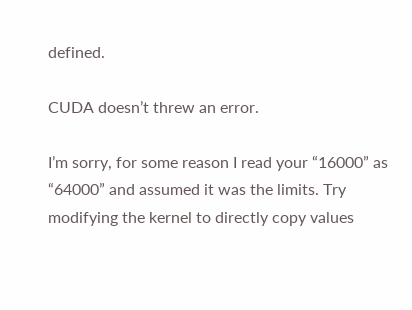defined.

CUDA doesn’t threw an error.

I’m sorry, for some reason I read your “16000” as “64000” and assumed it was the limits. Try modifying the kernel to directly copy values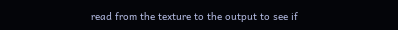read from the texture to the output to see if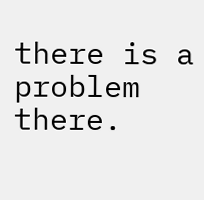there is a problem there.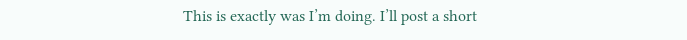This is exactly was I’m doing. I’ll post a short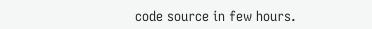code source in few hours.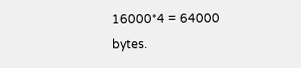16000*4 = 64000 bytes.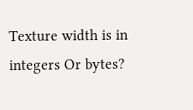Texture width is in integers Or bytes?